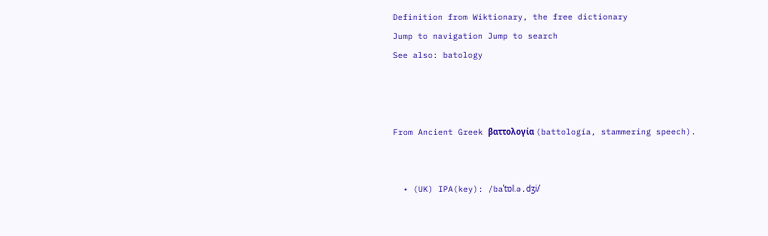Definition from Wiktionary, the free dictionary
Jump to navigation Jump to search
See also: batology



From Ancient Greek βαττολογία (battología, stammering speech).


  • (UK) IPA(key): /baˈtɒl.ə.dʒi/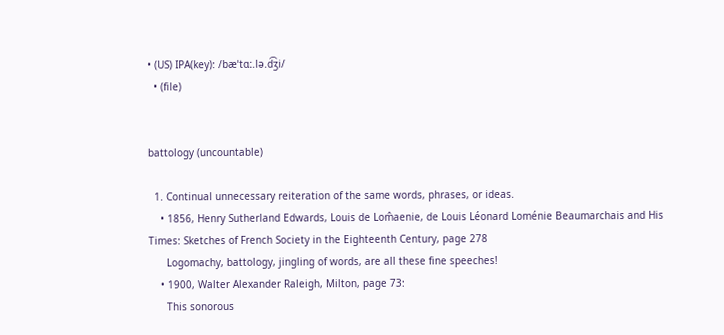• (US) IPA(key): /bæˈtɑː.lə.d͡ʒi/
  • (file)


battology (uncountable)

  1. Continual unnecessary reiteration of the same words, phrases, or ideas.
    • 1856, Henry Sutherland Edwards, Louis de Lom̂aenie, de Louis Léonard Loménie Beaumarchais and His Times: Sketches of French Society in the Eighteenth Century, page 278
      Logomachy, battology, jingling of words, are all these fine speeches!
    • 1900, Walter Alexander Raleigh, Milton, page 73:
      This sonorous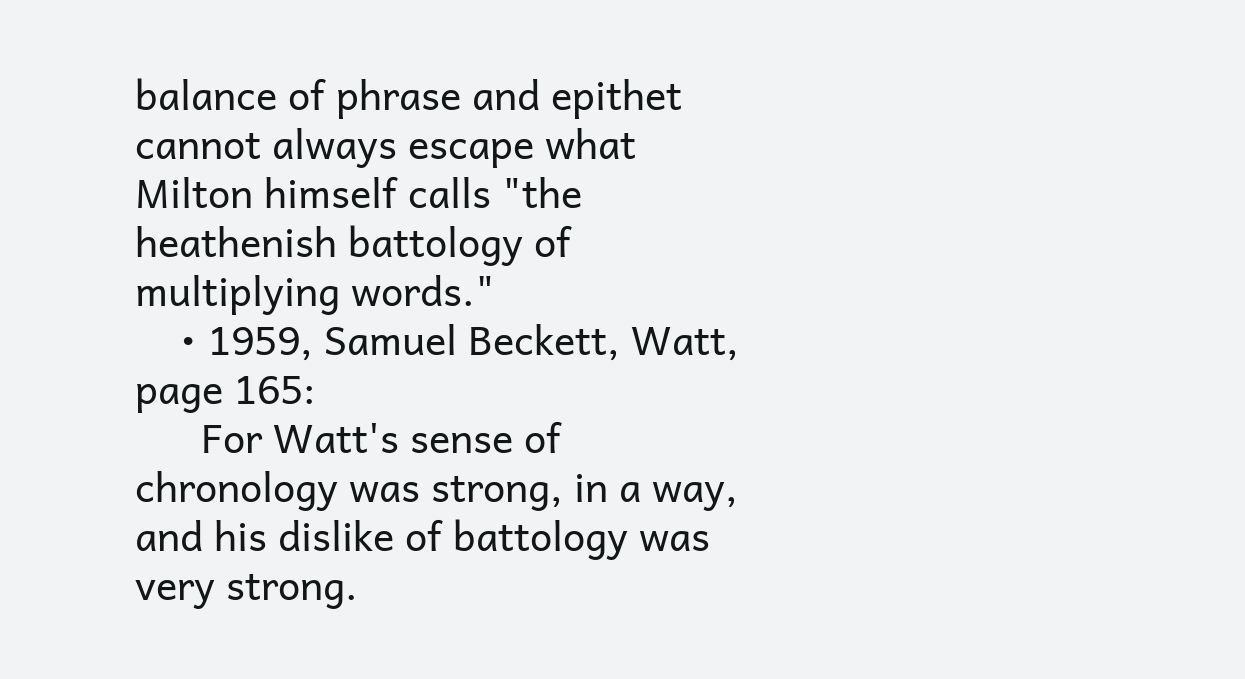balance of phrase and epithet cannot always escape what Milton himself calls "the heathenish battology of multiplying words."
    • 1959, Samuel Beckett, Watt, page 165:
      For Watt's sense of chronology was strong, in a way, and his dislike of battology was very strong.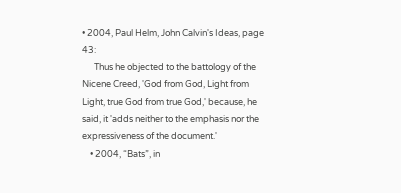• 2004, Paul Helm, John Calvin's Ideas, page 43:
      Thus he objected to the battology of the Nicene Creed, 'God from God, Light from Light, true God from true God,' because, he said, it 'adds neither to the emphasis nor the expressiveness of the document.'
    • 2004, “Bats”, in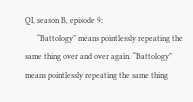QI, season B, episode 9:
      “Battology” means pointlessly repeating the same thing over and over again. “Battology” means pointlessly repeating the same thing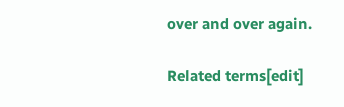over and over again.

Related terms[edit]